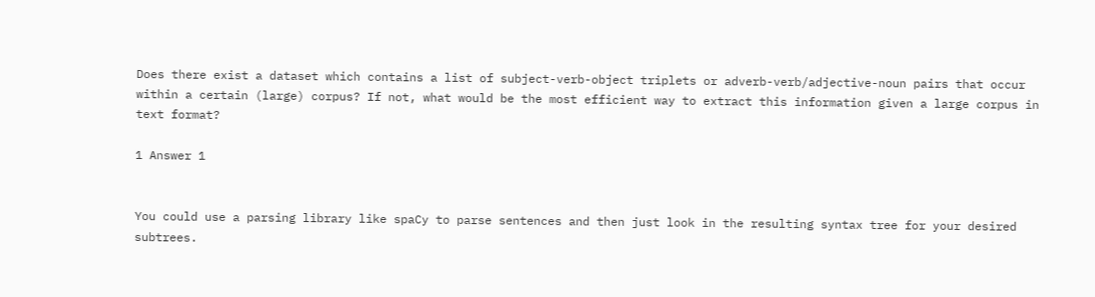Does there exist a dataset which contains a list of subject-verb-object triplets or adverb-verb/adjective-noun pairs that occur within a certain (large) corpus? If not, what would be the most efficient way to extract this information given a large corpus in text format?

1 Answer 1


You could use a parsing library like spaCy to parse sentences and then just look in the resulting syntax tree for your desired subtrees.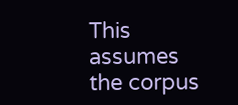This assumes the corpus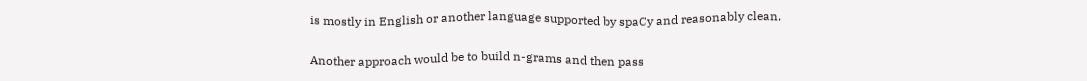is mostly in English or another language supported by spaCy and reasonably clean.

Another approach would be to build n-grams and then pass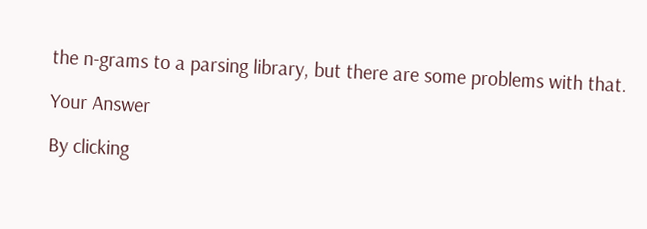the n-grams to a parsing library, but there are some problems with that.

Your Answer

By clicking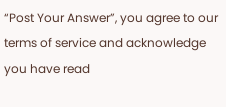“Post Your Answer”, you agree to our terms of service and acknowledge you have read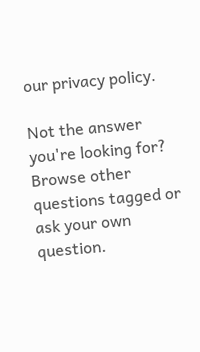our privacy policy.

Not the answer you're looking for? Browse other questions tagged or ask your own question.